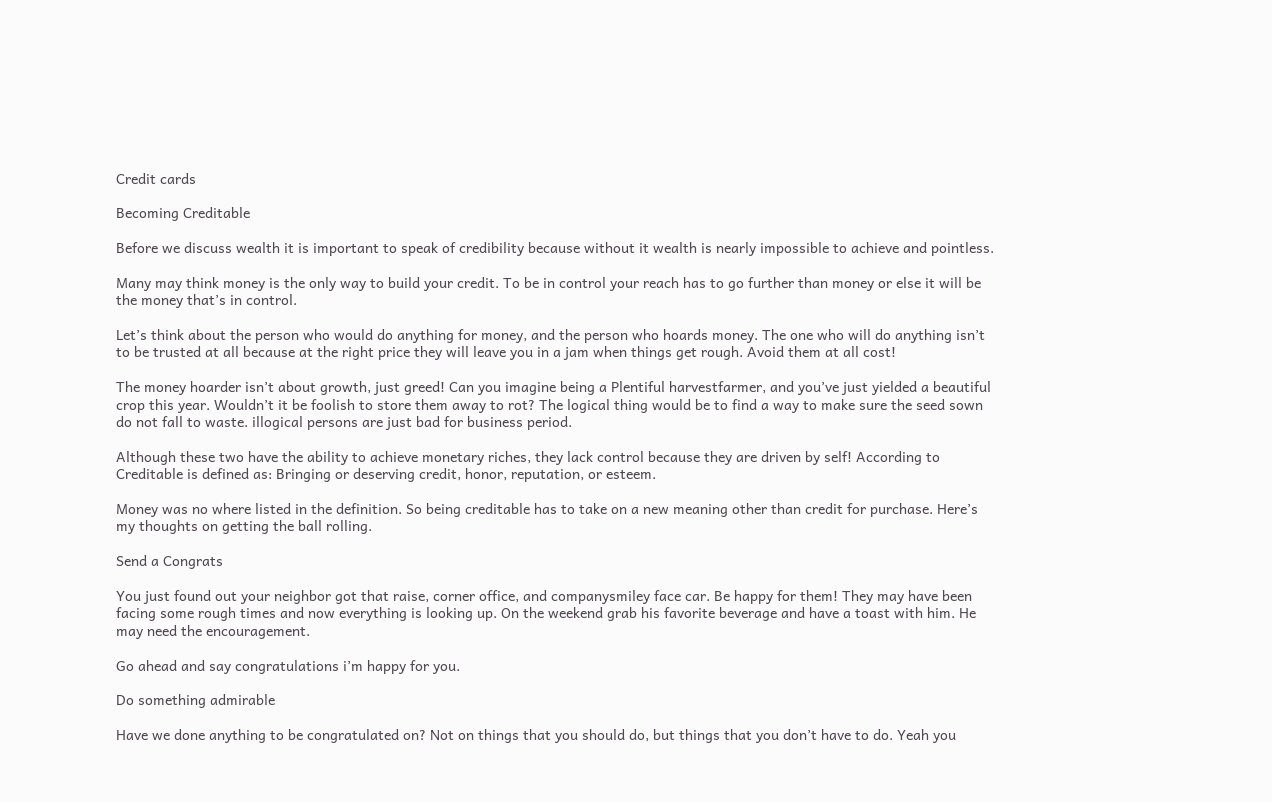Credit cards

Becoming Creditable

Before we discuss wealth it is important to speak of credibility because without it wealth is nearly impossible to achieve and pointless.

Many may think money is the only way to build your credit. To be in control your reach has to go further than money or else it will be the money that’s in control.

Let’s think about the person who would do anything for money, and the person who hoards money. The one who will do anything isn’t to be trusted at all because at the right price they will leave you in a jam when things get rough. Avoid them at all cost!

The money hoarder isn’t about growth, just greed! Can you imagine being a Plentiful harvestfarmer, and you’ve just yielded a beautiful crop this year. Wouldn’t it be foolish to store them away to rot? The logical thing would be to find a way to make sure the seed sown do not fall to waste. illogical persons are just bad for business period.

Although these two have the ability to achieve monetary riches, they lack control because they are driven by self! According to Creditable is defined as: Bringing or deserving credit, honor, reputation, or esteem.

Money was no where listed in the definition. So being creditable has to take on a new meaning other than credit for purchase. Here’s my thoughts on getting the ball rolling.

Send a Congrats

You just found out your neighbor got that raise, corner office, and companysmiley face car. Be happy for them! They may have been facing some rough times and now everything is looking up. On the weekend grab his favorite beverage and have a toast with him. He may need the encouragement.

Go ahead and say congratulations i’m happy for you.

Do something admirable

Have we done anything to be congratulated on? Not on things that you should do, but things that you don’t have to do. Yeah you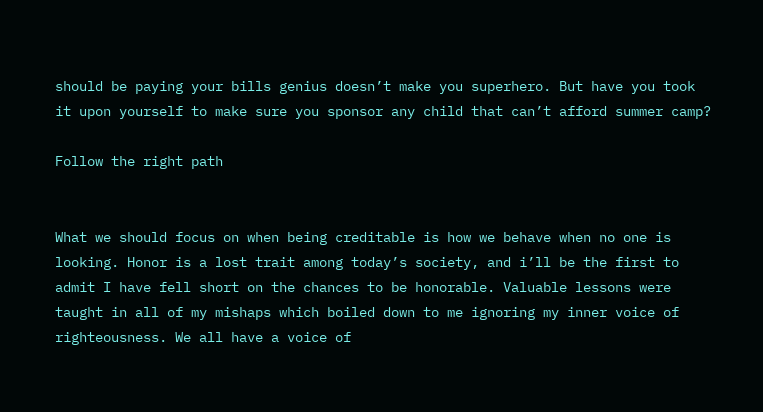should be paying your bills genius doesn’t make you superhero. But have you took it upon yourself to make sure you sponsor any child that can’t afford summer camp?

Follow the right path


What we should focus on when being creditable is how we behave when no one is looking. Honor is a lost trait among today’s society, and i’ll be the first to admit I have fell short on the chances to be honorable. Valuable lessons were taught in all of my mishaps which boiled down to me ignoring my inner voice of righteousness. We all have a voice of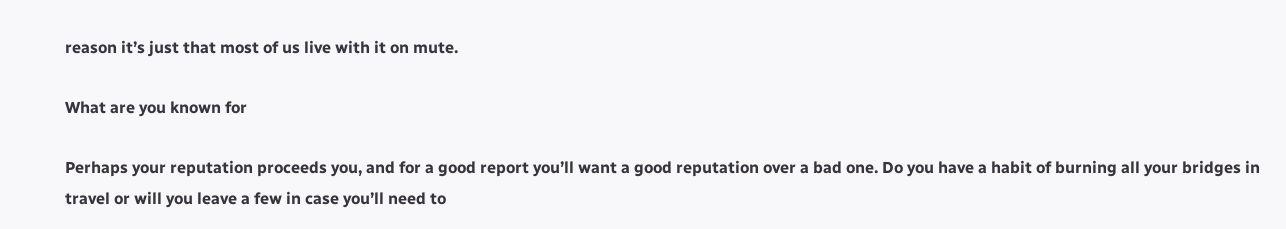reason it’s just that most of us live with it on mute.

What are you known for

Perhaps your reputation proceeds you, and for a good report you’ll want a good reputation over a bad one. Do you have a habit of burning all your bridges in travel or will you leave a few in case you’ll need to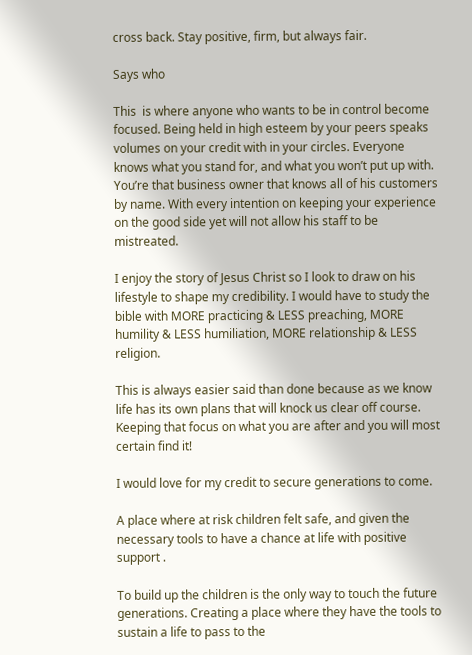cross back. Stay positive, firm, but always fair.

Says who

This  is where anyone who wants to be in control become focused. Being held in high esteem by your peers speaks volumes on your credit with in your circles. Everyone knows what you stand for, and what you won’t put up with. You’re that business owner that knows all of his customers by name. With every intention on keeping your experience on the good side yet will not allow his staff to be mistreated.

I enjoy the story of Jesus Christ so I look to draw on his lifestyle to shape my credibility. I would have to study the bible with MORE practicing & LESS preaching, MORE humility & LESS humiliation, MORE relationship & LESS religion.

This is always easier said than done because as we know life has its own plans that will knock us clear off course. Keeping that focus on what you are after and you will most certain find it!

I would love for my credit to secure generations to come.

A place where at risk children felt safe, and given the necessary tools to have a chance at life with positive support .

To build up the children is the only way to touch the future generations. Creating a place where they have the tools to sustain a life to pass to the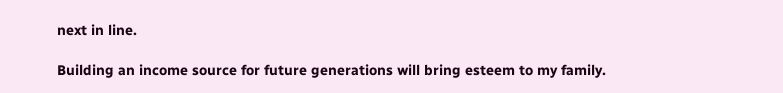next in line.

Building an income source for future generations will bring esteem to my family.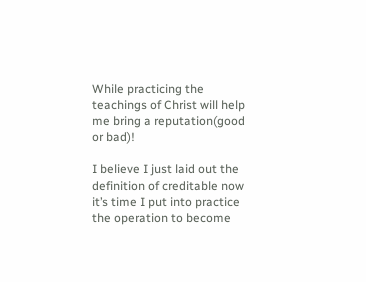While practicing the teachings of Christ will help me bring a reputation(good or bad)!

I believe I just laid out the definition of creditable now it’s time I put into practice the operation to become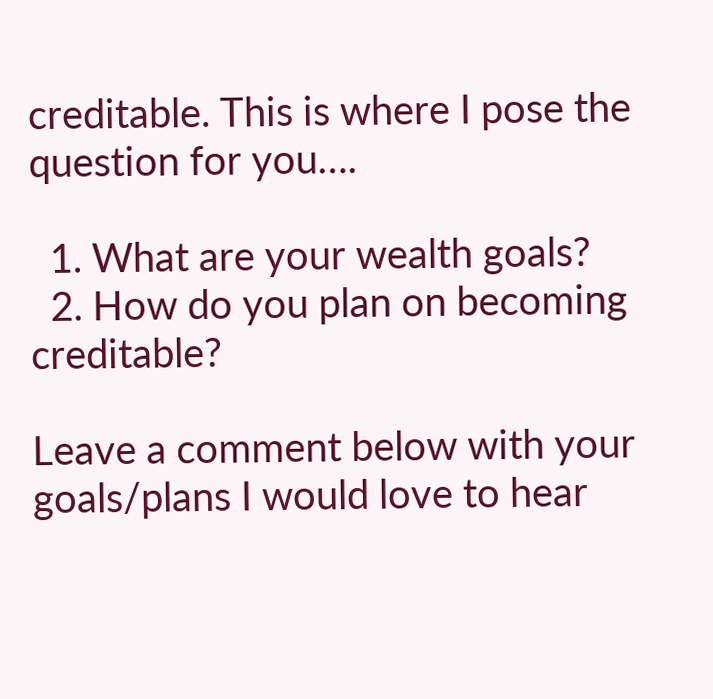creditable. This is where I pose the question for you….

  1. What are your wealth goals?
  2. How do you plan on becoming creditable?

Leave a comment below with your goals/plans I would love to hear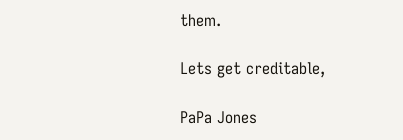them.

Lets get creditable,

PaPa Jones